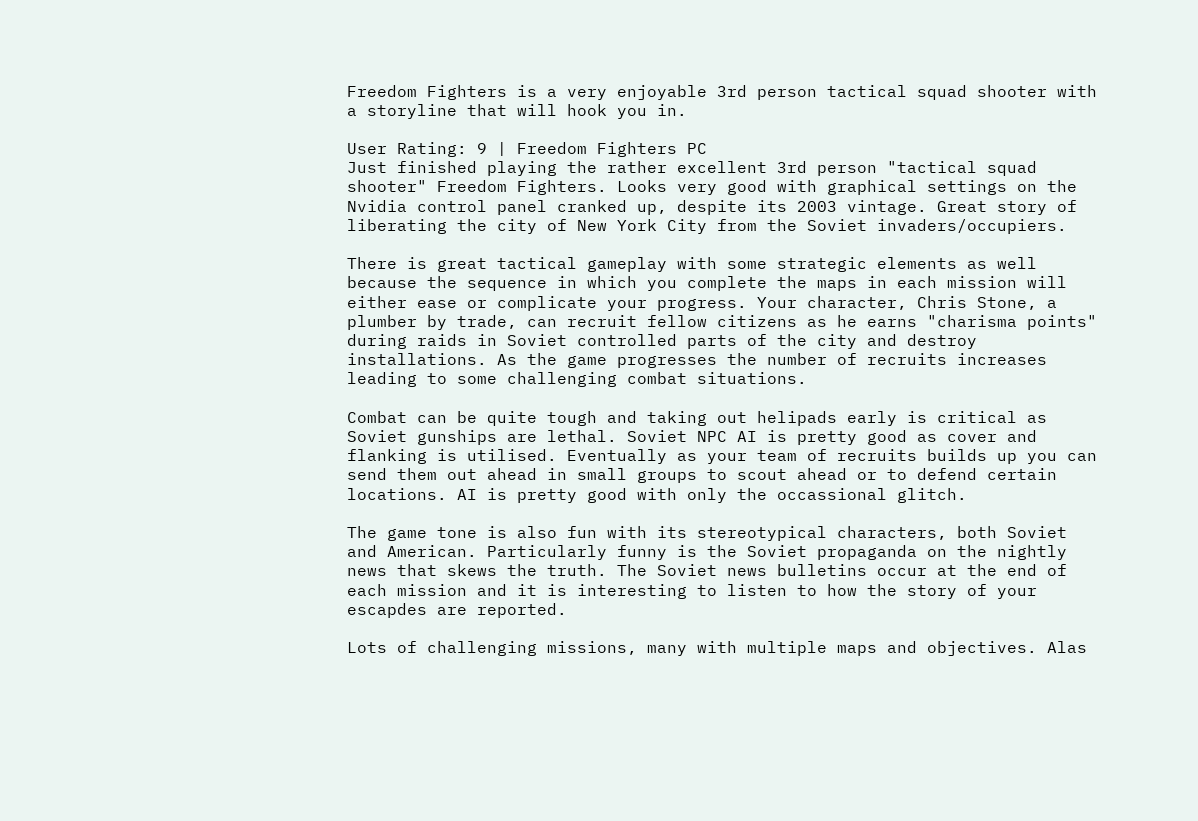Freedom Fighters is a very enjoyable 3rd person tactical squad shooter with a storyline that will hook you in.

User Rating: 9 | Freedom Fighters PC
Just finished playing the rather excellent 3rd person "tactical squad shooter" Freedom Fighters. Looks very good with graphical settings on the Nvidia control panel cranked up, despite its 2003 vintage. Great story of liberating the city of New York City from the Soviet invaders/occupiers.

There is great tactical gameplay with some strategic elements as well because the sequence in which you complete the maps in each mission will either ease or complicate your progress. Your character, Chris Stone, a plumber by trade, can recruit fellow citizens as he earns "charisma points" during raids in Soviet controlled parts of the city and destroy installations. As the game progresses the number of recruits increases leading to some challenging combat situations.

Combat can be quite tough and taking out helipads early is critical as Soviet gunships are lethal. Soviet NPC AI is pretty good as cover and flanking is utilised. Eventually as your team of recruits builds up you can send them out ahead in small groups to scout ahead or to defend certain locations. AI is pretty good with only the occassional glitch.

The game tone is also fun with its stereotypical characters, both Soviet and American. Particularly funny is the Soviet propaganda on the nightly news that skews the truth. The Soviet news bulletins occur at the end of each mission and it is interesting to listen to how the story of your escapdes are reported.

Lots of challenging missions, many with multiple maps and objectives. Alas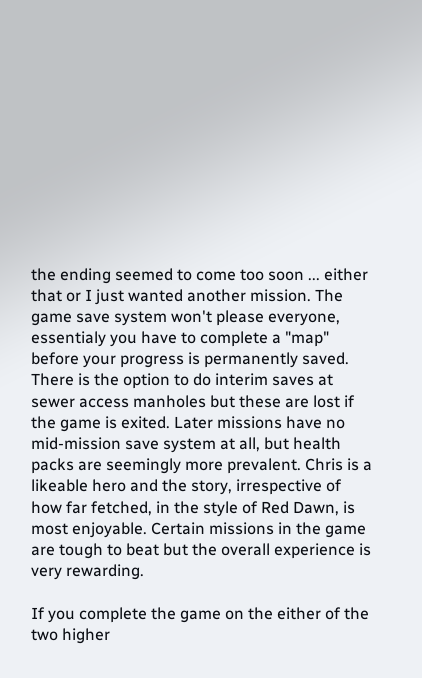the ending seemed to come too soon ... either that or I just wanted another mission. The game save system won't please everyone, essentialy you have to complete a "map" before your progress is permanently saved. There is the option to do interim saves at sewer access manholes but these are lost if the game is exited. Later missions have no mid-mission save system at all, but health packs are seemingly more prevalent. Chris is a likeable hero and the story, irrespective of how far fetched, in the style of Red Dawn, is most enjoyable. Certain missions in the game are tough to beat but the overall experience is very rewarding.

If you complete the game on the either of the two higher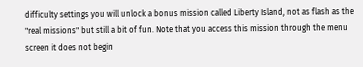difficulty settings you will unlock a bonus mission called Liberty Island, not as flash as the "real missions" but still a bit of fun. Note that you access this mission through the menu screen it does not begin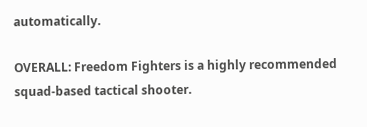automatically.

OVERALL: Freedom Fighters is a highly recommended squad-based tactical shooter.